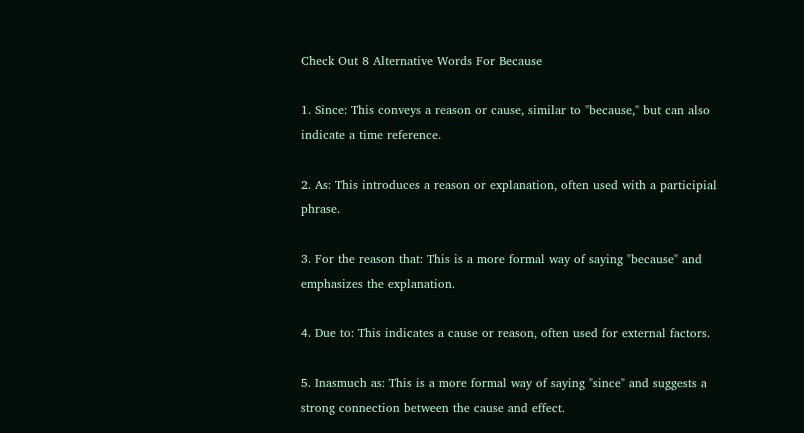Check Out 8 Alternative Words For Because

1. Since: This conveys a reason or cause, similar to "because," but can also indicate a time reference.

2. As: This introduces a reason or explanation, often used with a participial phrase.

3. For the reason that: This is a more formal way of saying "because" and emphasizes the explanation.

4. Due to: This indicates a cause or reason, often used for external factors.

5. Inasmuch as: This is a more formal way of saying "since" and suggests a strong connection between the cause and effect.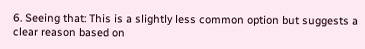6. Seeing that: This is a slightly less common option but suggests a clear reason based on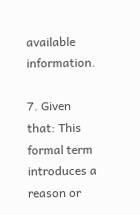available information.

7. Given that: This formal term introduces a reason or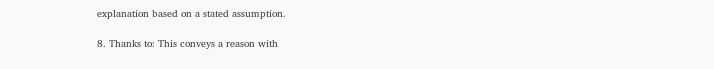explanation based on a stated assumption.

8. Thanks to: This conveys a reason with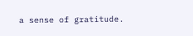a sense of gratitude.